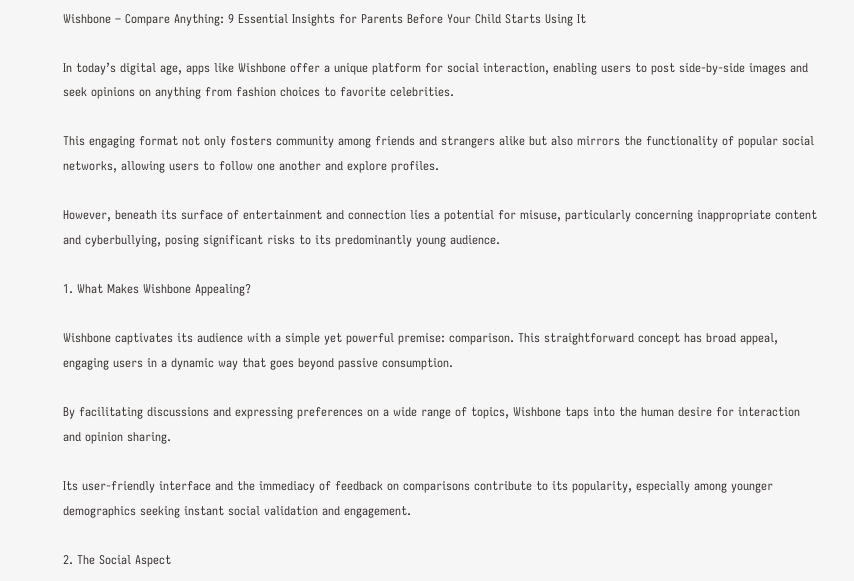Wishbone – Compare Anything: 9 Essential Insights for Parents Before Your Child Starts Using It

In today’s digital age, apps like Wishbone offer a unique platform for social interaction, enabling users to post side-by-side images and seek opinions on anything from fashion choices to favorite celebrities.

This engaging format not only fosters community among friends and strangers alike but also mirrors the functionality of popular social networks, allowing users to follow one another and explore profiles.

However, beneath its surface of entertainment and connection lies a potential for misuse, particularly concerning inappropriate content and cyberbullying, posing significant risks to its predominantly young audience.

1. What Makes Wishbone Appealing?

Wishbone captivates its audience with a simple yet powerful premise: comparison. This straightforward concept has broad appeal, engaging users in a dynamic way that goes beyond passive consumption.

By facilitating discussions and expressing preferences on a wide range of topics, Wishbone taps into the human desire for interaction and opinion sharing.

Its user-friendly interface and the immediacy of feedback on comparisons contribute to its popularity, especially among younger demographics seeking instant social validation and engagement.

2. The Social Aspect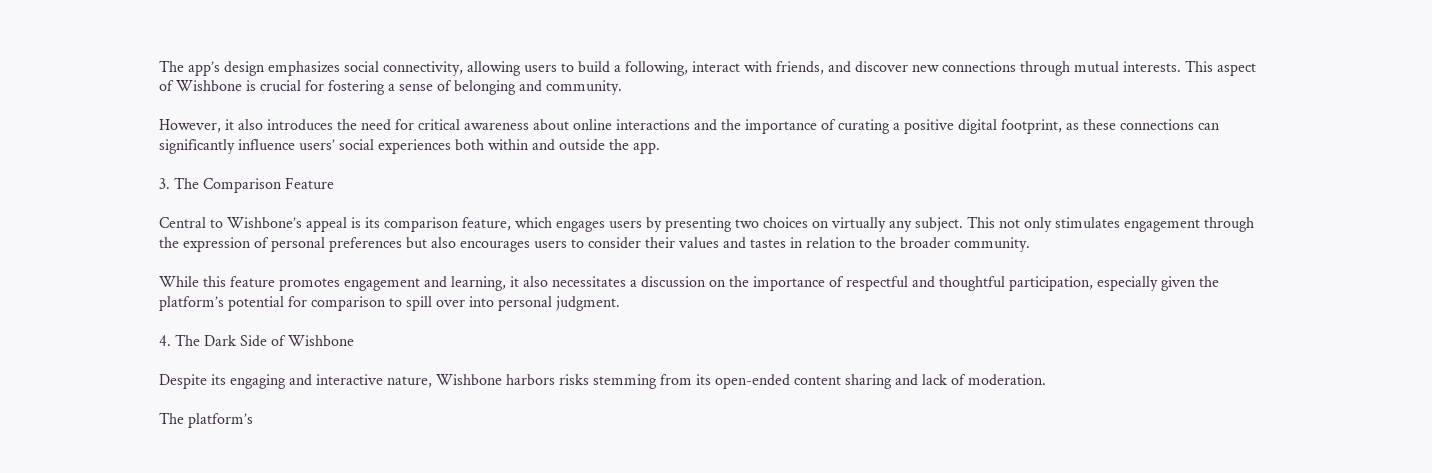The app’s design emphasizes social connectivity, allowing users to build a following, interact with friends, and discover new connections through mutual interests. This aspect of Wishbone is crucial for fostering a sense of belonging and community.

However, it also introduces the need for critical awareness about online interactions and the importance of curating a positive digital footprint, as these connections can significantly influence users’ social experiences both within and outside the app.

3. The Comparison Feature

Central to Wishbone’s appeal is its comparison feature, which engages users by presenting two choices on virtually any subject. This not only stimulates engagement through the expression of personal preferences but also encourages users to consider their values and tastes in relation to the broader community.

While this feature promotes engagement and learning, it also necessitates a discussion on the importance of respectful and thoughtful participation, especially given the platform’s potential for comparison to spill over into personal judgment.

4. The Dark Side of Wishbone

Despite its engaging and interactive nature, Wishbone harbors risks stemming from its open-ended content sharing and lack of moderation.

The platform’s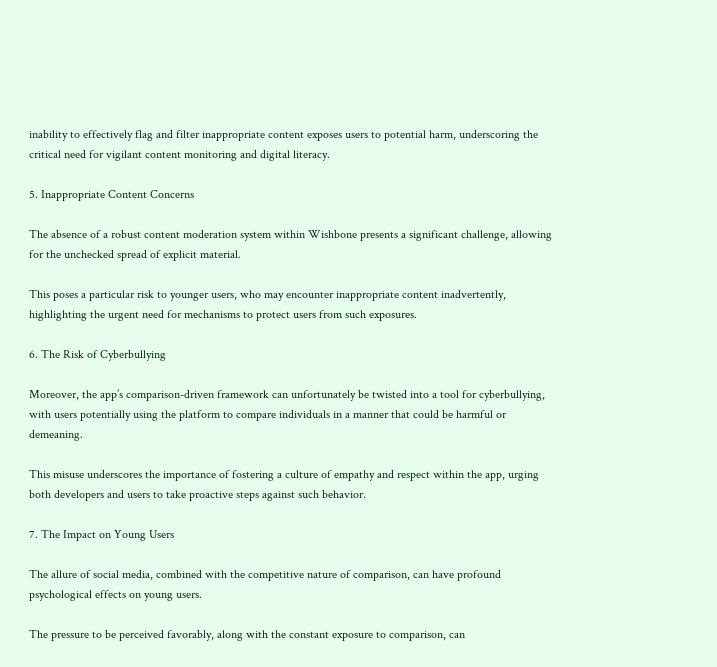inability to effectively flag and filter inappropriate content exposes users to potential harm, underscoring the critical need for vigilant content monitoring and digital literacy.

5. Inappropriate Content Concerns

The absence of a robust content moderation system within Wishbone presents a significant challenge, allowing for the unchecked spread of explicit material.

This poses a particular risk to younger users, who may encounter inappropriate content inadvertently, highlighting the urgent need for mechanisms to protect users from such exposures.

6. The Risk of Cyberbullying

Moreover, the app’s comparison-driven framework can unfortunately be twisted into a tool for cyberbullying, with users potentially using the platform to compare individuals in a manner that could be harmful or demeaning.

This misuse underscores the importance of fostering a culture of empathy and respect within the app, urging both developers and users to take proactive steps against such behavior.

7. The Impact on Young Users

The allure of social media, combined with the competitive nature of comparison, can have profound psychological effects on young users.

The pressure to be perceived favorably, along with the constant exposure to comparison, can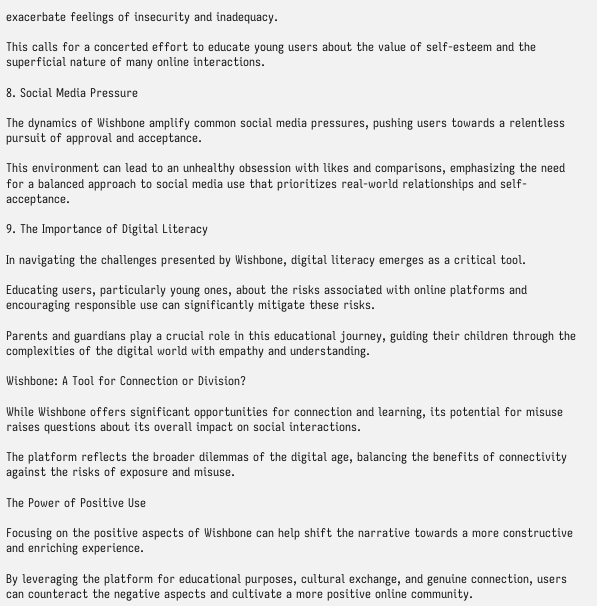exacerbate feelings of insecurity and inadequacy.

This calls for a concerted effort to educate young users about the value of self-esteem and the superficial nature of many online interactions.

8. Social Media Pressure

The dynamics of Wishbone amplify common social media pressures, pushing users towards a relentless pursuit of approval and acceptance.

This environment can lead to an unhealthy obsession with likes and comparisons, emphasizing the need for a balanced approach to social media use that prioritizes real-world relationships and self-acceptance.

9. The Importance of Digital Literacy

In navigating the challenges presented by Wishbone, digital literacy emerges as a critical tool.

Educating users, particularly young ones, about the risks associated with online platforms and encouraging responsible use can significantly mitigate these risks.

Parents and guardians play a crucial role in this educational journey, guiding their children through the complexities of the digital world with empathy and understanding.

Wishbone: A Tool for Connection or Division?

While Wishbone offers significant opportunities for connection and learning, its potential for misuse raises questions about its overall impact on social interactions.

The platform reflects the broader dilemmas of the digital age, balancing the benefits of connectivity against the risks of exposure and misuse.

The Power of Positive Use

Focusing on the positive aspects of Wishbone can help shift the narrative towards a more constructive and enriching experience.

By leveraging the platform for educational purposes, cultural exchange, and genuine connection, users can counteract the negative aspects and cultivate a more positive online community.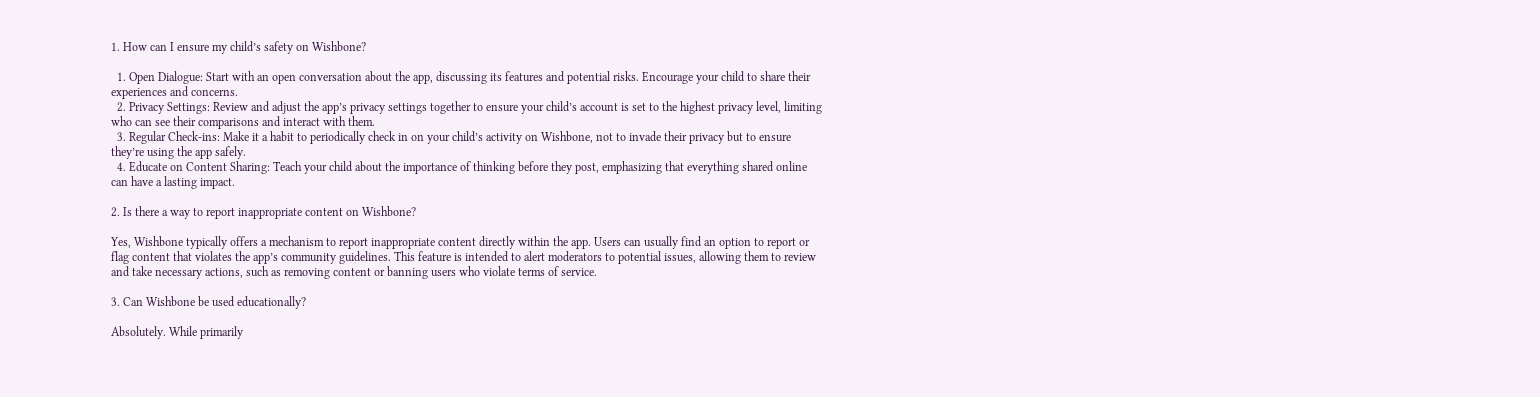1. How can I ensure my child’s safety on Wishbone?

  1. Open Dialogue: Start with an open conversation about the app, discussing its features and potential risks. Encourage your child to share their experiences and concerns.
  2. Privacy Settings: Review and adjust the app’s privacy settings together to ensure your child’s account is set to the highest privacy level, limiting who can see their comparisons and interact with them.
  3. Regular Check-ins: Make it a habit to periodically check in on your child’s activity on Wishbone, not to invade their privacy but to ensure they’re using the app safely.
  4. Educate on Content Sharing: Teach your child about the importance of thinking before they post, emphasizing that everything shared online can have a lasting impact.

2. Is there a way to report inappropriate content on Wishbone?

Yes, Wishbone typically offers a mechanism to report inappropriate content directly within the app. Users can usually find an option to report or flag content that violates the app’s community guidelines. This feature is intended to alert moderators to potential issues, allowing them to review and take necessary actions, such as removing content or banning users who violate terms of service.

3. Can Wishbone be used educationally?

Absolutely. While primarily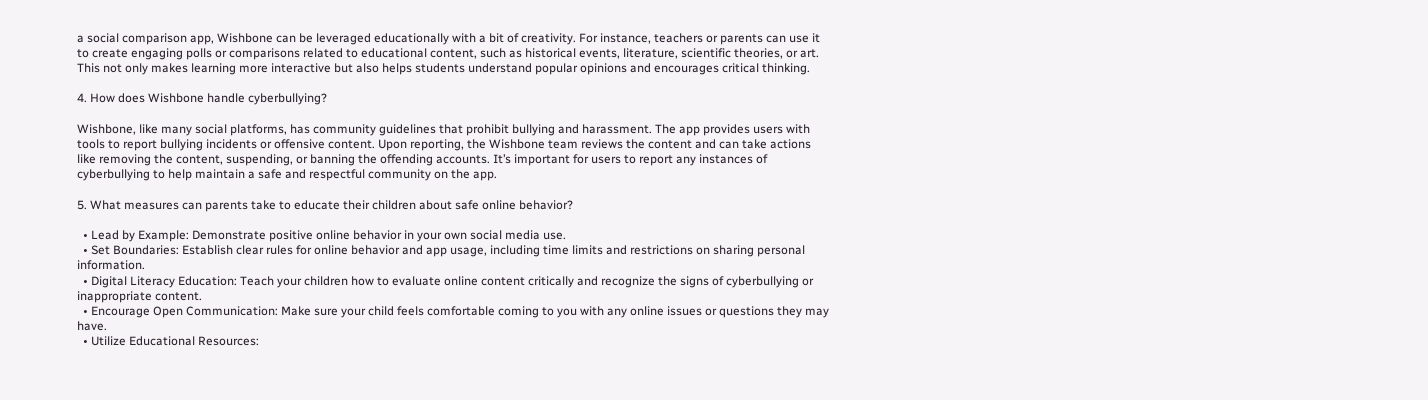a social comparison app, Wishbone can be leveraged educationally with a bit of creativity. For instance, teachers or parents can use it to create engaging polls or comparisons related to educational content, such as historical events, literature, scientific theories, or art. This not only makes learning more interactive but also helps students understand popular opinions and encourages critical thinking.

4. How does Wishbone handle cyberbullying?

Wishbone, like many social platforms, has community guidelines that prohibit bullying and harassment. The app provides users with tools to report bullying incidents or offensive content. Upon reporting, the Wishbone team reviews the content and can take actions like removing the content, suspending, or banning the offending accounts. It’s important for users to report any instances of cyberbullying to help maintain a safe and respectful community on the app.

5. What measures can parents take to educate their children about safe online behavior?

  • Lead by Example: Demonstrate positive online behavior in your own social media use.
  • Set Boundaries: Establish clear rules for online behavior and app usage, including time limits and restrictions on sharing personal information.
  • Digital Literacy Education: Teach your children how to evaluate online content critically and recognize the signs of cyberbullying or inappropriate content.
  • Encourage Open Communication: Make sure your child feels comfortable coming to you with any online issues or questions they may have.
  • Utilize Educational Resources: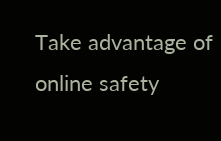Take advantage of online safety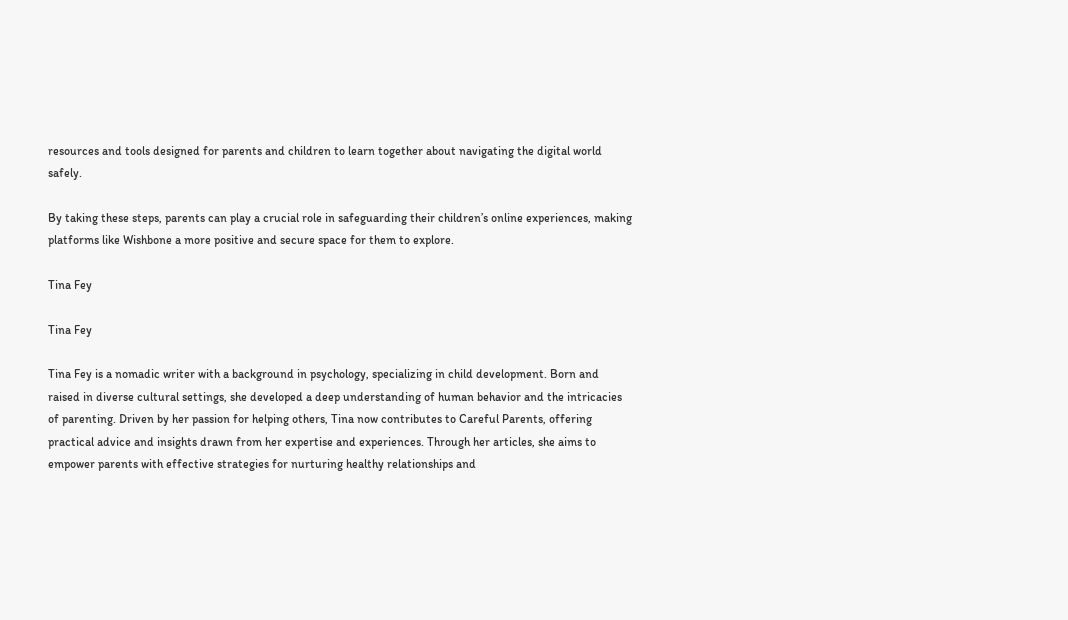resources and tools designed for parents and children to learn together about navigating the digital world safely.

By taking these steps, parents can play a crucial role in safeguarding their children’s online experiences, making platforms like Wishbone a more positive and secure space for them to explore.

Tina Fey

Tina Fey

Tina Fey is a nomadic writer with a background in psychology, specializing in child development. Born and raised in diverse cultural settings, she developed a deep understanding of human behavior and the intricacies of parenting. Driven by her passion for helping others, Tina now contributes to Careful Parents, offering practical advice and insights drawn from her expertise and experiences. Through her articles, she aims to empower parents with effective strategies for nurturing healthy relationships and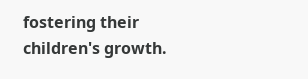fostering their children's growth.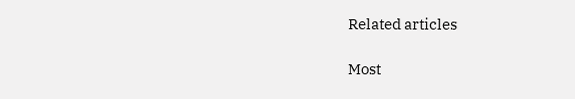Related articles

Most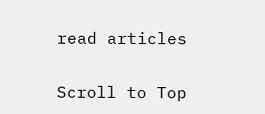read articles

Scroll to Top